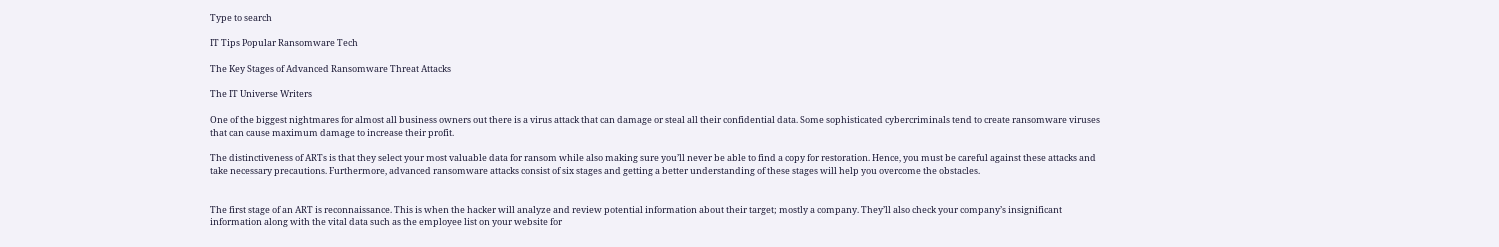Type to search

IT Tips Popular Ransomware Tech

The Key Stages of Advanced Ransomware Threat Attacks

The IT Universe Writers

One of the biggest nightmares for almost all business owners out there is a virus attack that can damage or steal all their confidential data. Some sophisticated cybercriminals tend to create ransomware viruses that can cause maximum damage to increase their profit.

The distinctiveness of ARTs is that they select your most valuable data for ransom while also making sure you’ll never be able to find a copy for restoration. Hence, you must be careful against these attacks and take necessary precautions. Furthermore, advanced ransomware attacks consist of six stages and getting a better understanding of these stages will help you overcome the obstacles.


The first stage of an ART is reconnaissance. This is when the hacker will analyze and review potential information about their target; mostly a company. They’ll also check your company’s insignificant information along with the vital data such as the employee list on your website for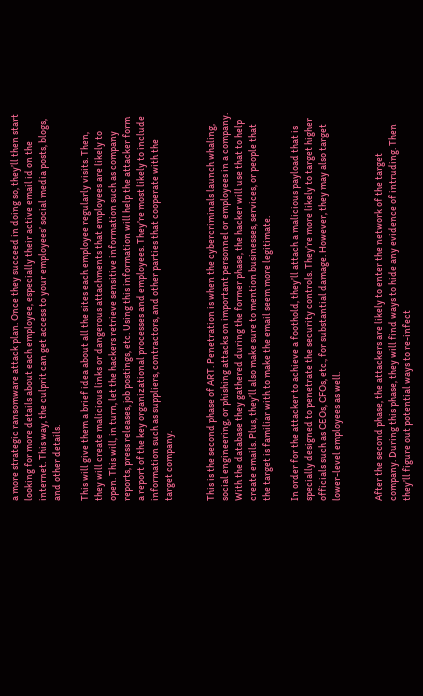a more strategic ransomware attack plan. Once they succeed in doing so, they’ll then start looking for more details about each employee, especially their active email id on the internet. This way, the culprit can get access to your employees’ social media posts, blogs, and other details.

This will give them a brief idea about all the sites each employee regularly visits. Then, they will create malicious links or dangerous attachments that employees are likely to open. This will, in turn, let the hackers retrieve sensitive information such as company reports, press releases, job postings, etc. Using this information will help the attacker form a report of the key organizational processes and employees. They’re most likely to include information such as suppliers, contractors, and other parties that cooperate with the target company.


This is the second phase of ART. Penetration is when the cybercriminals launch whaling, social engineering, or phishing attacks on important personnel or employees in a company. With the database they gathered during the former phase, the hacker will use that to help create emails. Plus, they’ll also make sure to mention businesses, services, or people that the target is familiar with to make the email seem more legitimate.

In order for the attacker to achieve a foothold, they’ll attach a malicious payload that is specially designed to penetrate the security controls. They’re more likely to target higher officials such as CEOs, CFOs, etc., for substantial damage. However, they may also target lower-level employees as well.


After the second phase, the attackers are likely to enter the network of the target company. During this phase, they will find ways to hide any evidence of intruding. Then they’ll figure out potential ways to re-infect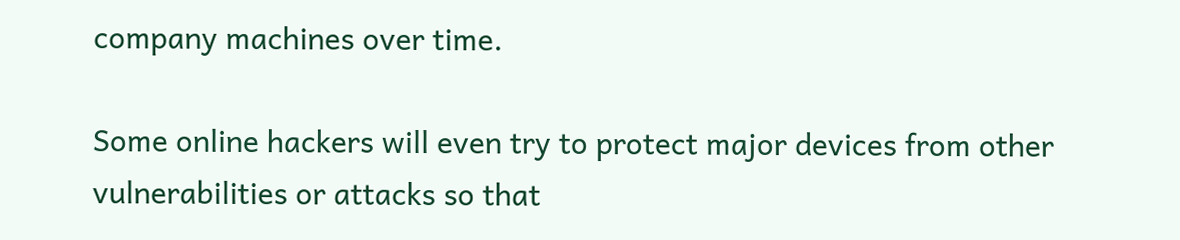company machines over time.

Some online hackers will even try to protect major devices from other vulnerabilities or attacks so that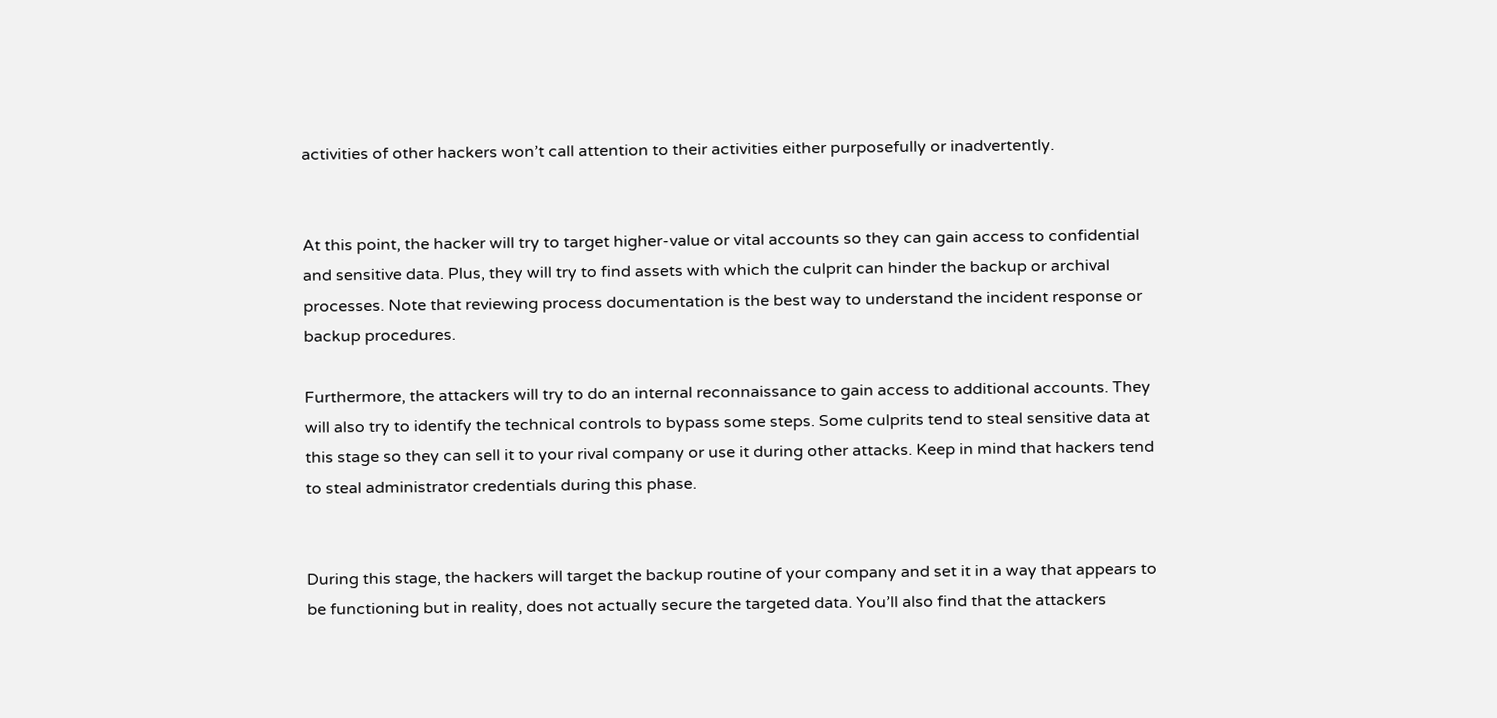activities of other hackers won’t call attention to their activities either purposefully or inadvertently.


At this point, the hacker will try to target higher-value or vital accounts so they can gain access to confidential and sensitive data. Plus, they will try to find assets with which the culprit can hinder the backup or archival processes. Note that reviewing process documentation is the best way to understand the incident response or backup procedures.

Furthermore, the attackers will try to do an internal reconnaissance to gain access to additional accounts. They will also try to identify the technical controls to bypass some steps. Some culprits tend to steal sensitive data at this stage so they can sell it to your rival company or use it during other attacks. Keep in mind that hackers tend to steal administrator credentials during this phase.


During this stage, the hackers will target the backup routine of your company and set it in a way that appears to be functioning but in reality, does not actually secure the targeted data. You’ll also find that the attackers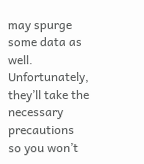may spurge some data as well. Unfortunately, they’ll take the necessary precautions so you won’t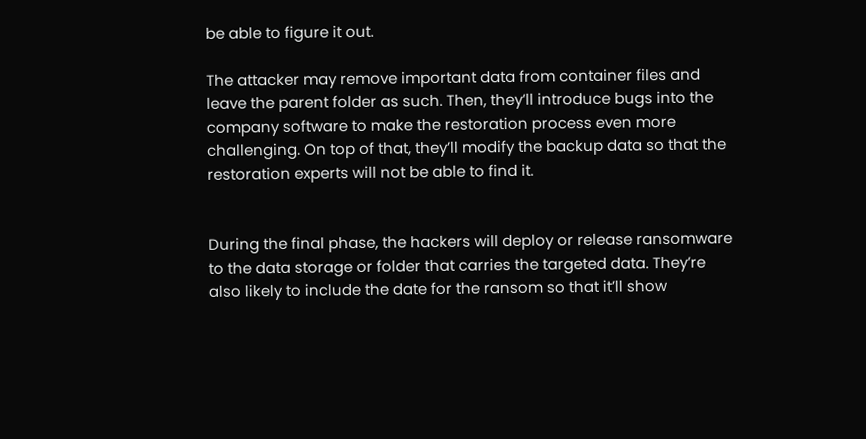be able to figure it out.

The attacker may remove important data from container files and leave the parent folder as such. Then, they’ll introduce bugs into the company software to make the restoration process even more challenging. On top of that, they’ll modify the backup data so that the restoration experts will not be able to find it.


During the final phase, the hackers will deploy or release ransomware to the data storage or folder that carries the targeted data. They’re also likely to include the date for the ransom so that it’ll show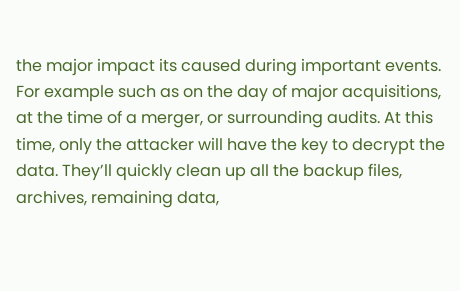the major impact its caused during important events. For example such as on the day of major acquisitions, at the time of a merger, or surrounding audits. At this time, only the attacker will have the key to decrypt the data. They’ll quickly clean up all the backup files, archives, remaining data,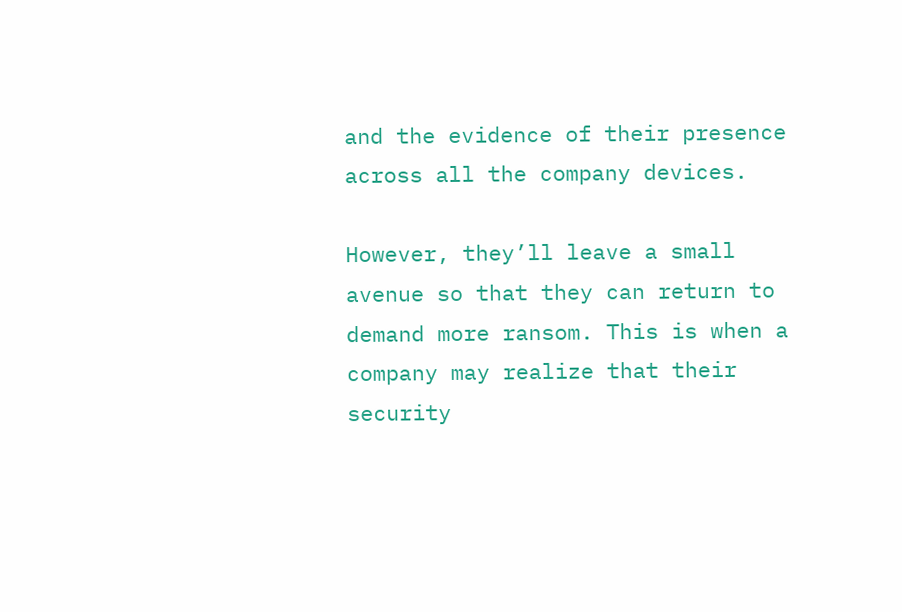and the evidence of their presence across all the company devices.

However, they’ll leave a small avenue so that they can return to demand more ransom. This is when a company may realize that their security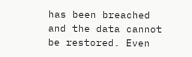has been breached and the data cannot be restored. Even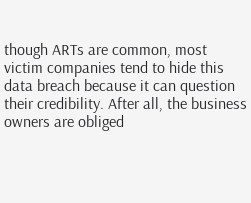though ARTs are common, most victim companies tend to hide this data breach because it can question their credibility. After all, the business owners are obliged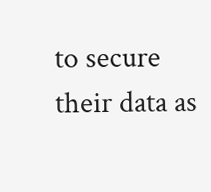to secure their data as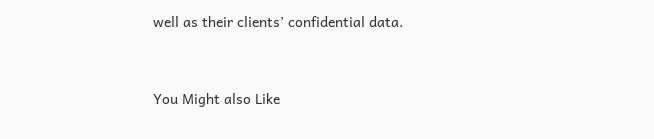well as their clients’ confidential data.


You Might also Like